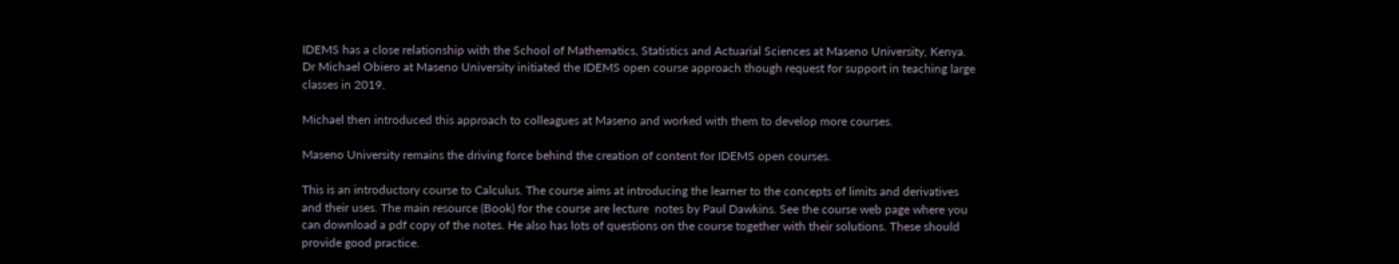IDEMS has a close relationship with the School of Mathematics, Statistics and Actuarial Sciences at Maseno University, Kenya. Dr Michael Obiero at Maseno University initiated the IDEMS open course approach though request for support in teaching large classes in 2019.

Michael then introduced this approach to colleagues at Maseno and worked with them to develop more courses.

Maseno University remains the driving force behind the creation of content for IDEMS open courses.

This is an introductory course to Calculus. The course aims at introducing the learner to the concepts of limits and derivatives and their uses. The main resource (Book) for the course are lecture  notes by Paul Dawkins. See the course web page where you can download a pdf copy of the notes. He also has lots of questions on the course together with their solutions. These should provide good practice.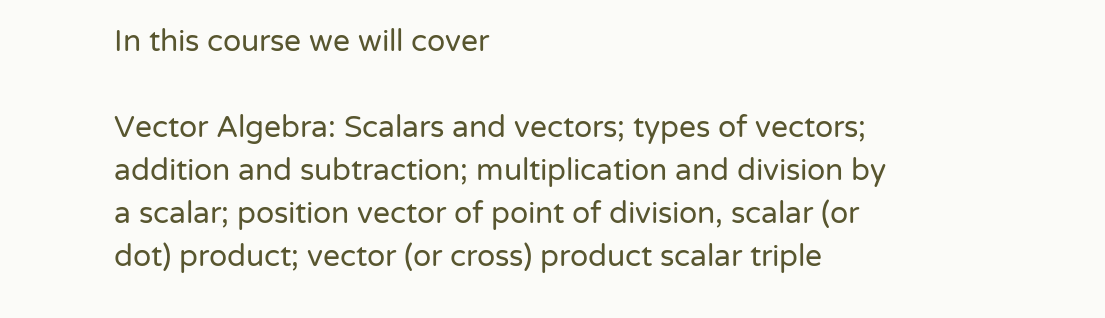In this course we will cover

Vector Algebra: Scalars and vectors; types of vectors; addition and subtraction; multiplication and division by a scalar; position vector of point of division, scalar (or dot) product; vector (or cross) product scalar triple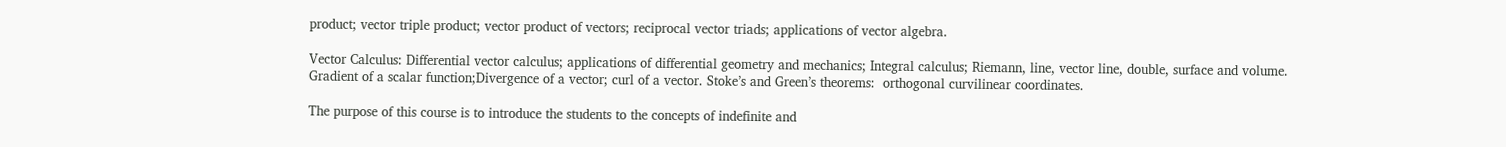product; vector triple product; vector product of vectors; reciprocal vector triads; applications of vector algebra.

Vector Calculus: Differential vector calculus; applications of differential geometry and mechanics; Integral calculus; Riemann, line, vector line, double, surface and volume.  Gradient of a scalar function;Divergence of a vector; curl of a vector. Stoke’s and Green’s theorems:  orthogonal curvilinear coordinates.

The purpose of this course is to introduce the students to the concepts of indefinite and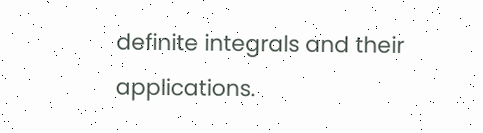definite integrals and their applications.